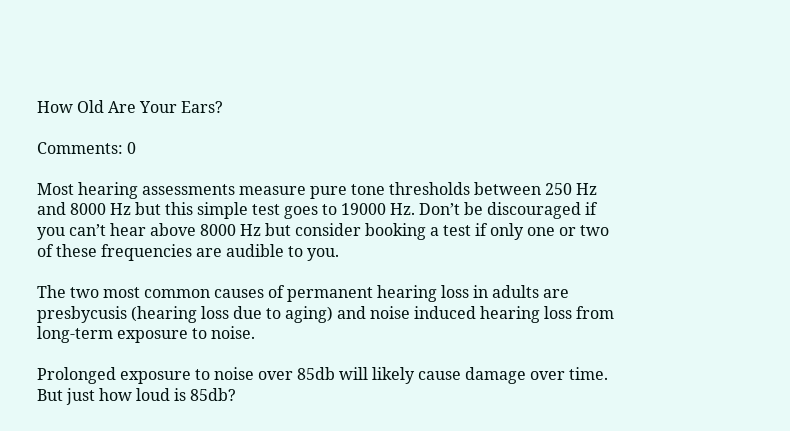How Old Are Your Ears?

Comments: 0

Most hearing assessments measure pure tone thresholds between 250 Hz and 8000 Hz but this simple test goes to 19000 Hz. Don’t be discouraged if you can’t hear above 8000 Hz but consider booking a test if only one or two of these frequencies are audible to you.

The two most common causes of permanent hearing loss in adults are presbycusis (hearing loss due to aging) and noise induced hearing loss from long-term exposure to noise.

Prolonged exposure to noise over 85db will likely cause damage over time. But just how loud is 85db?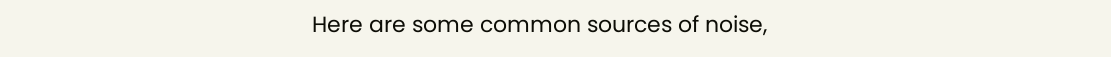Here are some common sources of noise,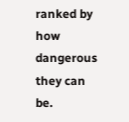ranked by how dangerous they can be.